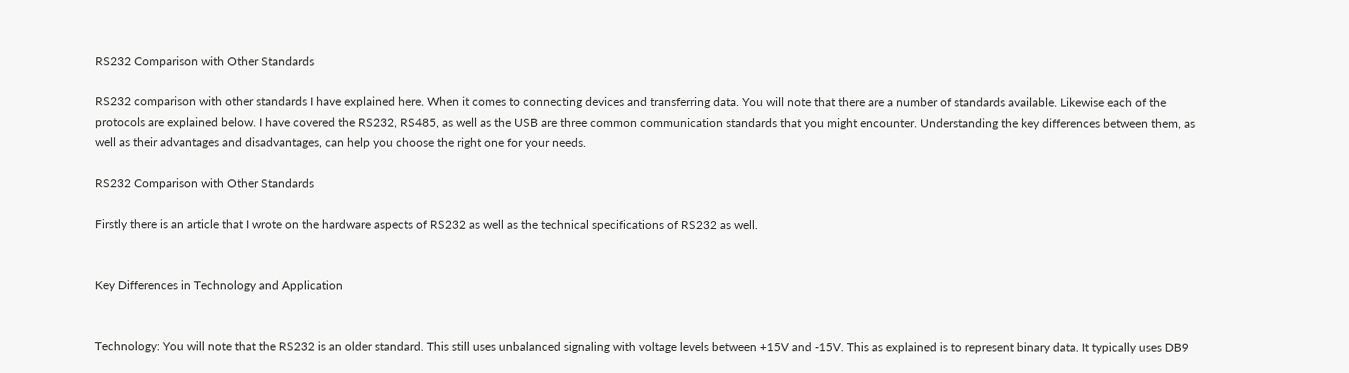RS232 Comparison with Other Standards

RS232 comparison with other standards I have explained here. When it comes to connecting devices and transferring data. You will note that there are a number of standards available. Likewise each of the protocols are explained below. I have covered the RS232, RS485, as well as the USB are three common communication standards that you might encounter. Understanding the key differences between them, as well as their advantages and disadvantages, can help you choose the right one for your needs.

RS232 Comparison with Other Standards

Firstly there is an article that I wrote on the hardware aspects of RS232 as well as the technical specifications of RS232 as well.


Key Differences in Technology and Application


Technology: You will note that the RS232 is an older standard. This still uses unbalanced signaling with voltage levels between +15V and -15V. This as explained is to represent binary data. It typically uses DB9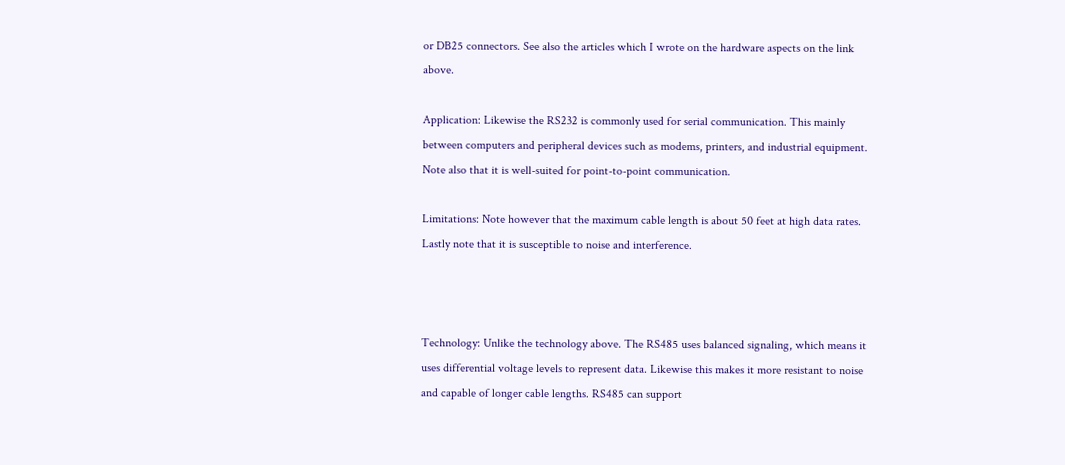or DB25 connectors. See also the articles which I wrote on the hardware aspects on the link above.

Application: Likewise the RS232 is commonly used for serial communication. This mainly between computers and peripheral devices such as modems, printers, and industrial equipment. Note also that it is well-suited for point-to-point communication.

Limitations: Note however that the maximum cable length is about 50 feet at high data rates. Lastly note that it is susceptible to noise and interference.



Technology: Unlike the technology above. The RS485 uses balanced signaling, which means it uses differential voltage levels to represent data. Likewise this makes it more resistant to noise and capable of longer cable lengths. RS485 can support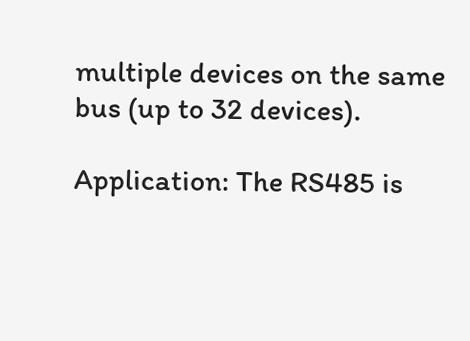multiple devices on the same bus (up to 32 devices).

Application: The RS485 is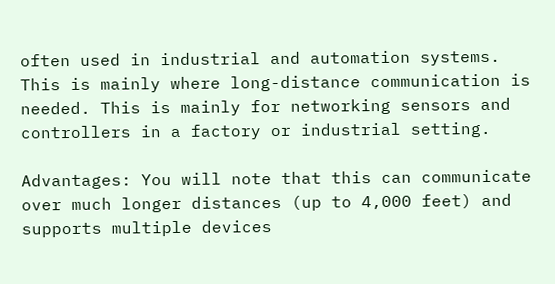often used in industrial and automation systems. This is mainly where long-distance communication is needed. This is mainly for networking sensors and controllers in a factory or industrial setting.

Advantages: You will note that this can communicate over much longer distances (up to 4,000 feet) and supports multiple devices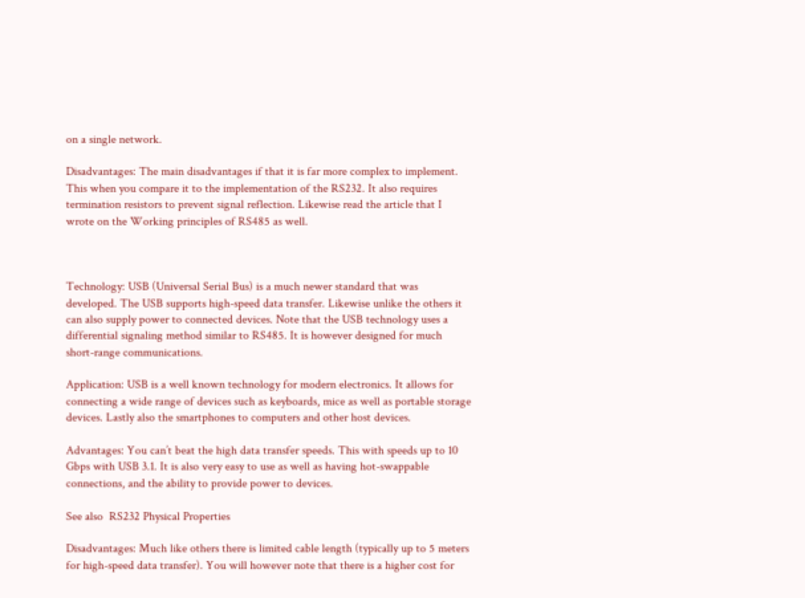on a single network.

Disadvantages: The main disadvantages if that it is far more complex to implement. This when you compare it to the implementation of the RS232. It also requires termination resistors to prevent signal reflection. Likewise read the article that I wrote on the Working principles of RS485 as well.



Technology: USB (Universal Serial Bus) is a much newer standard that was developed. The USB supports high-speed data transfer. Likewise unlike the others it can also supply power to connected devices. Note that the USB technology uses a differential signaling method similar to RS485. It is however designed for much short-range communications.

Application: USB is a well known technology for modern electronics. It allows for connecting a wide range of devices such as keyboards, mice as well as portable storage devices. Lastly also the smartphones to computers and other host devices.

Advantages: You can’t beat the high data transfer speeds. This with speeds up to 10 Gbps with USB 3.1. It is also very easy to use as well as having hot-swappable connections, and the ability to provide power to devices.

See also  RS232 Physical Properties

Disadvantages: Much like others there is limited cable length (typically up to 5 meters for high-speed data transfer). You will however note that there is a higher cost for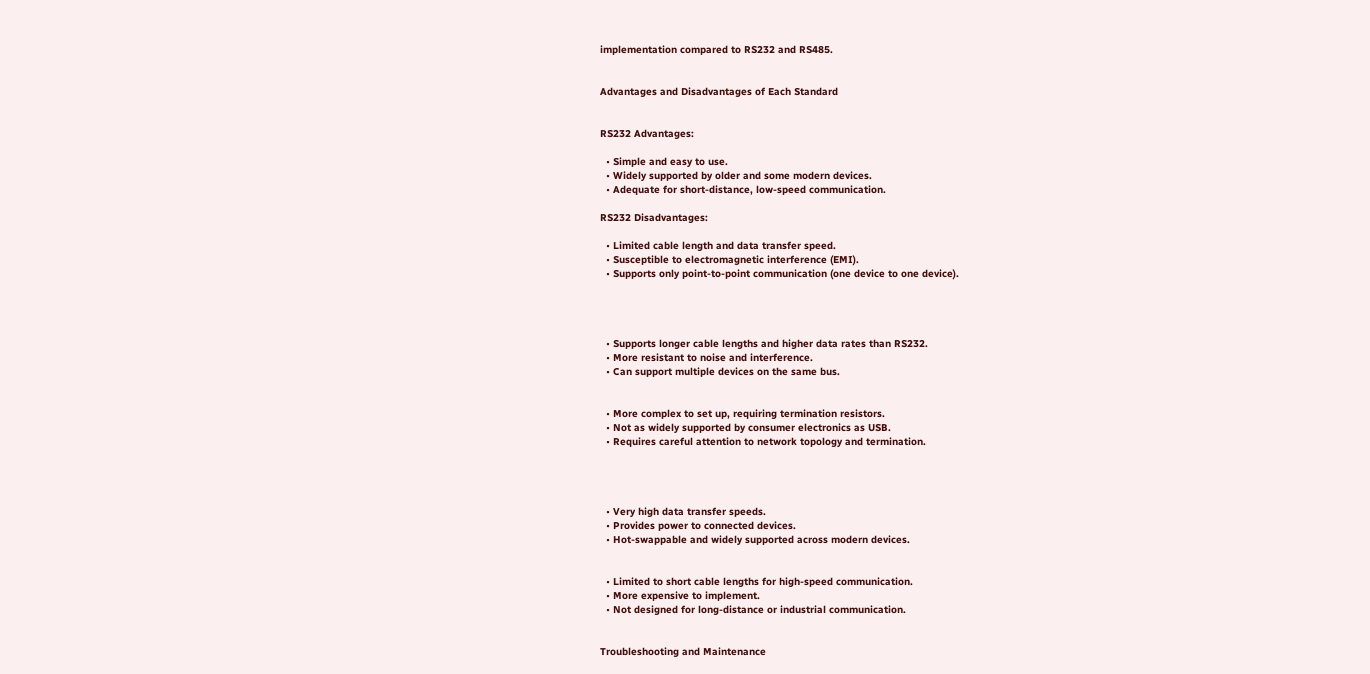implementation compared to RS232 and RS485.


Advantages and Disadvantages of Each Standard


RS232 Advantages:

  • Simple and easy to use.
  • Widely supported by older and some modern devices.
  • Adequate for short-distance, low-speed communication.

RS232 Disadvantages:

  • Limited cable length and data transfer speed.
  • Susceptible to electromagnetic interference (EMI).
  • Supports only point-to-point communication (one device to one device).




  • Supports longer cable lengths and higher data rates than RS232.
  • More resistant to noise and interference.
  • Can support multiple devices on the same bus.


  • More complex to set up, requiring termination resistors.
  • Not as widely supported by consumer electronics as USB.
  • Requires careful attention to network topology and termination.




  • Very high data transfer speeds.
  • Provides power to connected devices.
  • Hot-swappable and widely supported across modern devices.


  • Limited to short cable lengths for high-speed communication.
  • More expensive to implement.
  • Not designed for long-distance or industrial communication.


Troubleshooting and Maintenance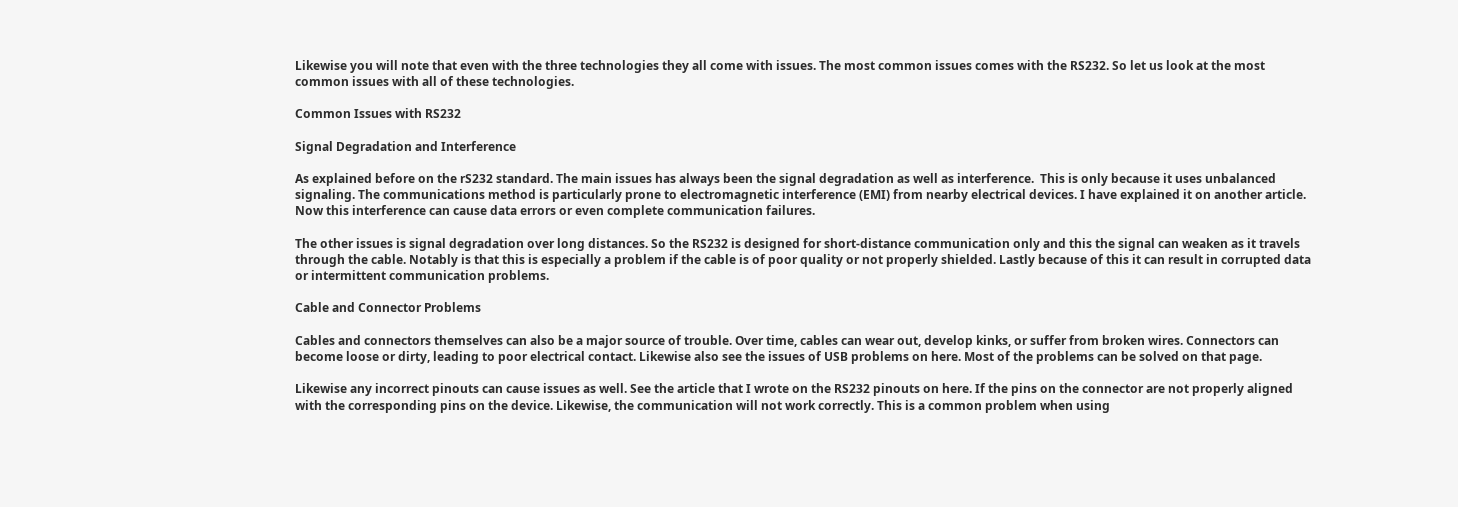Likewise you will note that even with the three technologies they all come with issues. The most common issues comes with the RS232. So let us look at the most common issues with all of these technologies.

Common Issues with RS232

Signal Degradation and Interference

As explained before on the rS232 standard. The main issues has always been the signal degradation as well as interference.  This is only because it uses unbalanced signaling. The communications method is particularly prone to electromagnetic interference (EMI) from nearby electrical devices. I have explained it on another article. Now this interference can cause data errors or even complete communication failures.

The other issues is signal degradation over long distances. So the RS232 is designed for short-distance communication only and this the signal can weaken as it travels through the cable. Notably is that this is especially a problem if the cable is of poor quality or not properly shielded. Lastly because of this it can result in corrupted data or intermittent communication problems.

Cable and Connector Problems

Cables and connectors themselves can also be a major source of trouble. Over time, cables can wear out, develop kinks, or suffer from broken wires. Connectors can become loose or dirty, leading to poor electrical contact. Likewise also see the issues of USB problems on here. Most of the problems can be solved on that page.

Likewise any incorrect pinouts can cause issues as well. See the article that I wrote on the RS232 pinouts on here. If the pins on the connector are not properly aligned with the corresponding pins on the device. Likewise, the communication will not work correctly. This is a common problem when using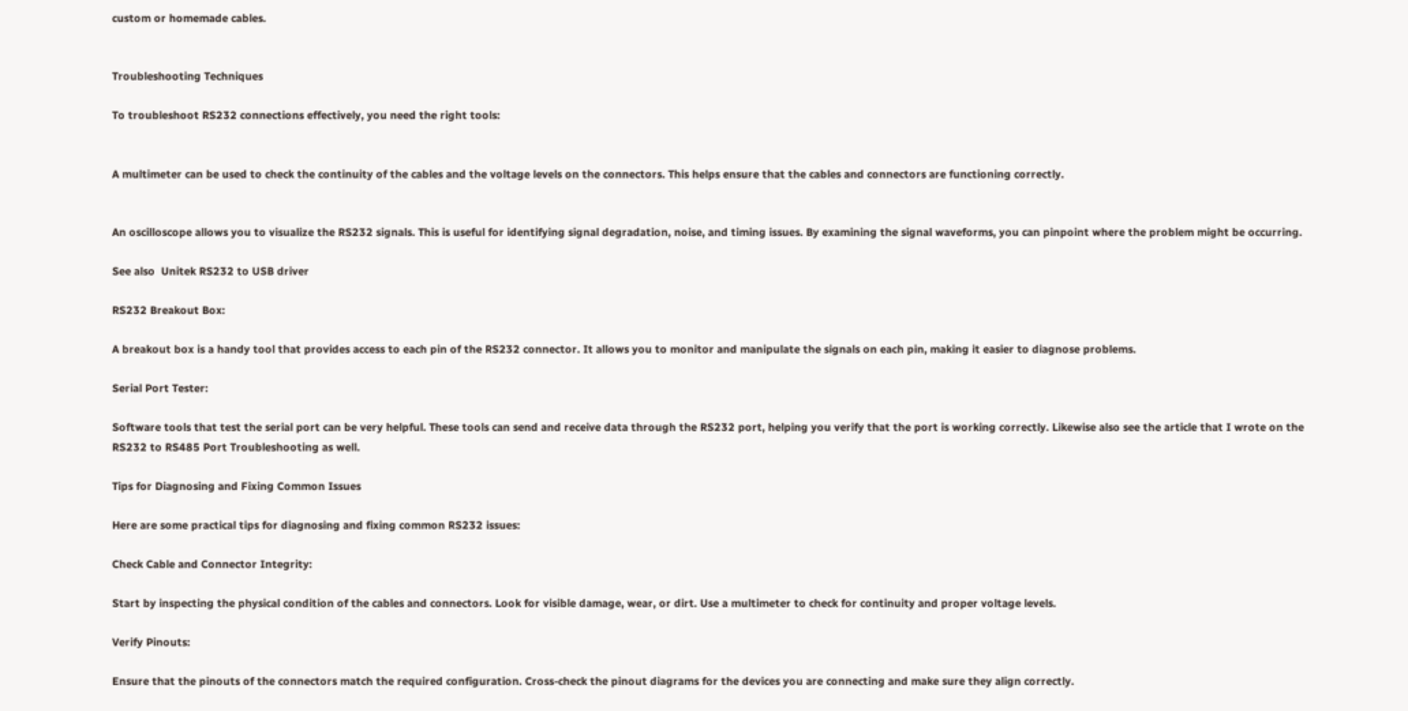custom or homemade cables.


Troubleshooting Techniques

To troubleshoot RS232 connections effectively, you need the right tools:


A multimeter can be used to check the continuity of the cables and the voltage levels on the connectors. This helps ensure that the cables and connectors are functioning correctly.


An oscilloscope allows you to visualize the RS232 signals. This is useful for identifying signal degradation, noise, and timing issues. By examining the signal waveforms, you can pinpoint where the problem might be occurring.

See also  Unitek RS232 to USB driver

RS232 Breakout Box:

A breakout box is a handy tool that provides access to each pin of the RS232 connector. It allows you to monitor and manipulate the signals on each pin, making it easier to diagnose problems.

Serial Port Tester:

Software tools that test the serial port can be very helpful. These tools can send and receive data through the RS232 port, helping you verify that the port is working correctly. Likewise also see the article that I wrote on the RS232 to RS485 Port Troubleshooting as well.

Tips for Diagnosing and Fixing Common Issues

Here are some practical tips for diagnosing and fixing common RS232 issues:

Check Cable and Connector Integrity:

Start by inspecting the physical condition of the cables and connectors. Look for visible damage, wear, or dirt. Use a multimeter to check for continuity and proper voltage levels.

Verify Pinouts:

Ensure that the pinouts of the connectors match the required configuration. Cross-check the pinout diagrams for the devices you are connecting and make sure they align correctly.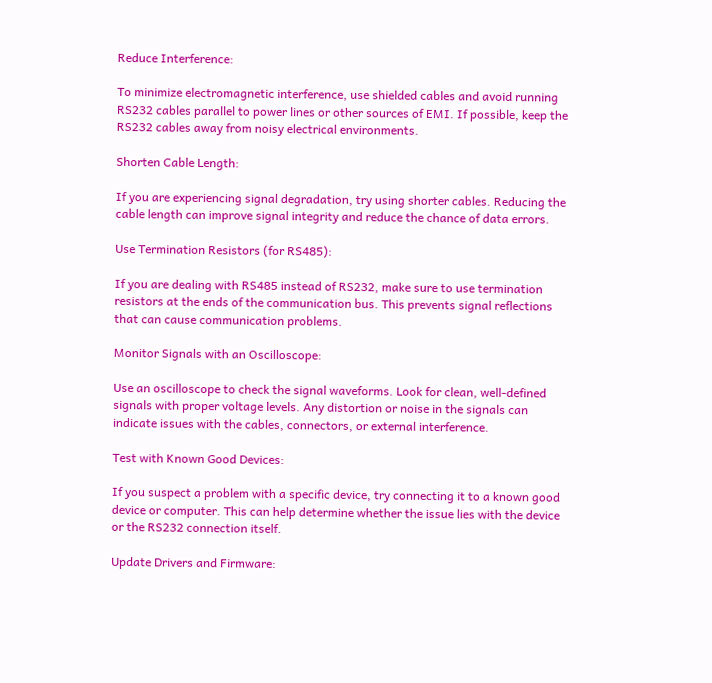Reduce Interference:

To minimize electromagnetic interference, use shielded cables and avoid running RS232 cables parallel to power lines or other sources of EMI. If possible, keep the RS232 cables away from noisy electrical environments.

Shorten Cable Length:

If you are experiencing signal degradation, try using shorter cables. Reducing the cable length can improve signal integrity and reduce the chance of data errors.

Use Termination Resistors (for RS485):

If you are dealing with RS485 instead of RS232, make sure to use termination resistors at the ends of the communication bus. This prevents signal reflections that can cause communication problems.

Monitor Signals with an Oscilloscope:

Use an oscilloscope to check the signal waveforms. Look for clean, well-defined signals with proper voltage levels. Any distortion or noise in the signals can indicate issues with the cables, connectors, or external interference.

Test with Known Good Devices:

If you suspect a problem with a specific device, try connecting it to a known good device or computer. This can help determine whether the issue lies with the device or the RS232 connection itself.

Update Drivers and Firmware: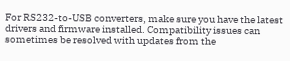For RS232-to-USB converters, make sure you have the latest drivers and firmware installed. Compatibility issues can sometimes be resolved with updates from the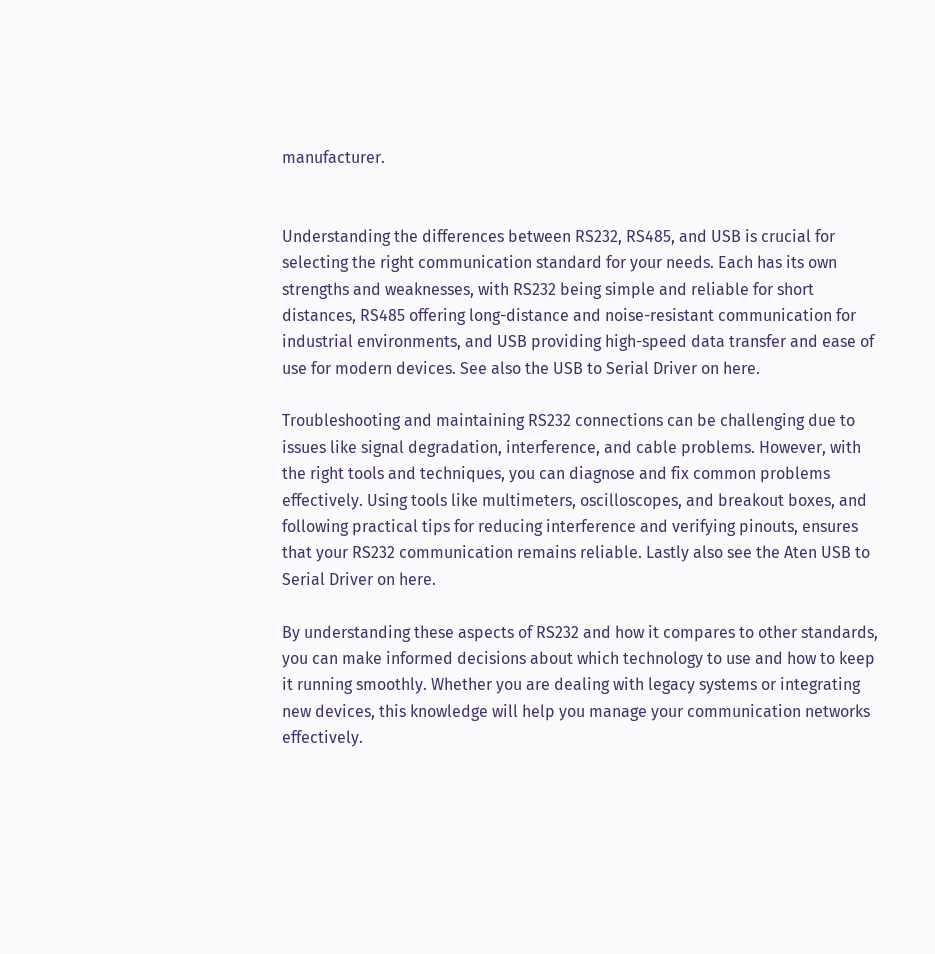manufacturer.


Understanding the differences between RS232, RS485, and USB is crucial for selecting the right communication standard for your needs. Each has its own strengths and weaknesses, with RS232 being simple and reliable for short distances, RS485 offering long-distance and noise-resistant communication for industrial environments, and USB providing high-speed data transfer and ease of use for modern devices. See also the USB to Serial Driver on here.

Troubleshooting and maintaining RS232 connections can be challenging due to issues like signal degradation, interference, and cable problems. However, with the right tools and techniques, you can diagnose and fix common problems effectively. Using tools like multimeters, oscilloscopes, and breakout boxes, and following practical tips for reducing interference and verifying pinouts, ensures that your RS232 communication remains reliable. Lastly also see the Aten USB to Serial Driver on here.

By understanding these aspects of RS232 and how it compares to other standards, you can make informed decisions about which technology to use and how to keep it running smoothly. Whether you are dealing with legacy systems or integrating new devices, this knowledge will help you manage your communication networks effectively.